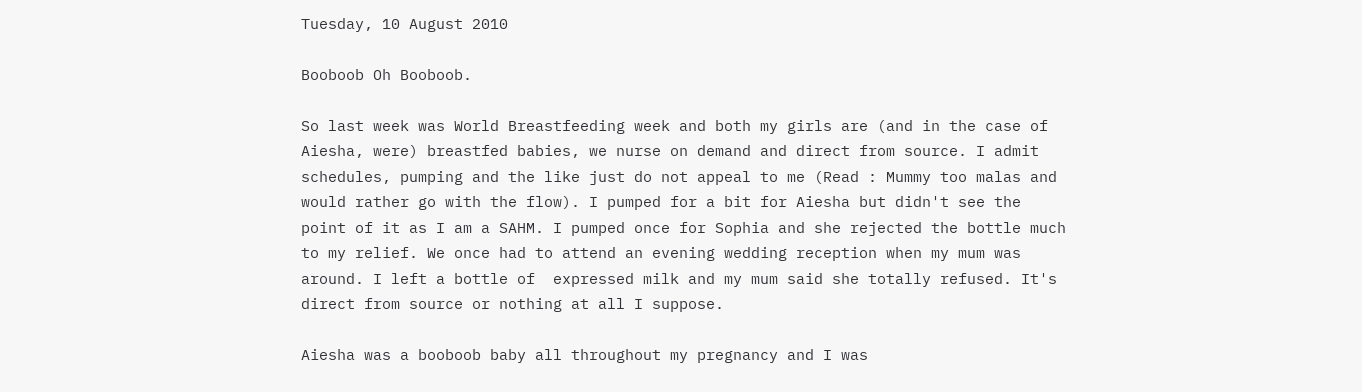Tuesday, 10 August 2010

Booboob Oh Booboob.

So last week was World Breastfeeding week and both my girls are (and in the case of Aiesha, were) breastfed babies, we nurse on demand and direct from source. I admit schedules, pumping and the like just do not appeal to me (Read : Mummy too malas and would rather go with the flow). I pumped for a bit for Aiesha but didn't see the point of it as I am a SAHM. I pumped once for Sophia and she rejected the bottle much to my relief. We once had to attend an evening wedding reception when my mum was around. I left a bottle of  expressed milk and my mum said she totally refused. It's direct from source or nothing at all I suppose.

Aiesha was a booboob baby all throughout my pregnancy and I was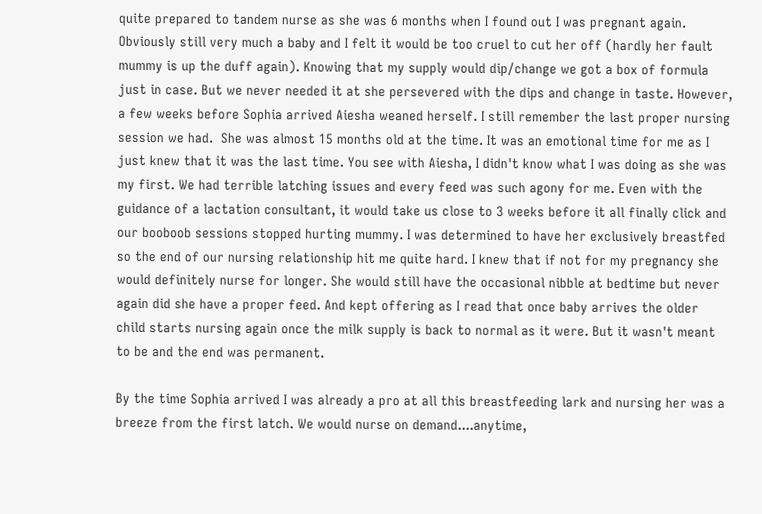quite prepared to tandem nurse as she was 6 months when I found out I was pregnant again. Obviously still very much a baby and I felt it would be too cruel to cut her off (hardly her fault mummy is up the duff again). Knowing that my supply would dip/change we got a box of formula just in case. But we never needed it at she persevered with the dips and change in taste. However, a few weeks before Sophia arrived Aiesha weaned herself. I still remember the last proper nursing session we had.  She was almost 15 months old at the time. It was an emotional time for me as I just knew that it was the last time. You see with Aiesha, I didn't know what I was doing as she was my first. We had terrible latching issues and every feed was such agony for me. Even with the guidance of a lactation consultant, it would take us close to 3 weeks before it all finally click and our booboob sessions stopped hurting mummy. I was determined to have her exclusively breastfed so the end of our nursing relationship hit me quite hard. I knew that if not for my pregnancy she would definitely nurse for longer. She would still have the occasional nibble at bedtime but never again did she have a proper feed. And kept offering as I read that once baby arrives the older child starts nursing again once the milk supply is back to normal as it were. But it wasn't meant to be and the end was permanent.

By the time Sophia arrived I was already a pro at all this breastfeeding lark and nursing her was a breeze from the first latch. We would nurse on demand....anytime,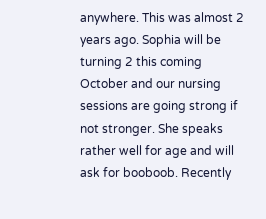anywhere. This was almost 2 years ago. Sophia will be turning 2 this coming October and our nursing sessions are going strong if not stronger. She speaks rather well for age and will ask for booboob. Recently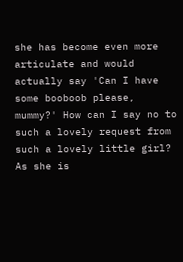she has become even more articulate and would actually say 'Can I have some booboob please, mummy?' How can I say no to such a lovely request from such a lovely little girl? As she is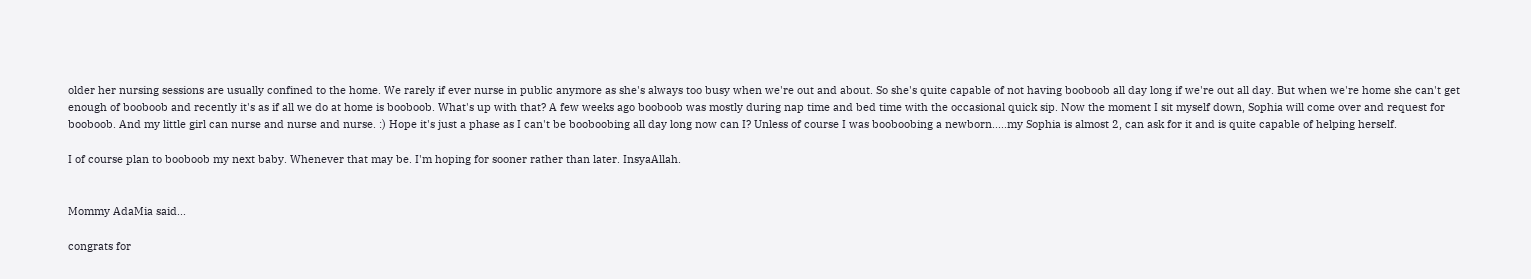older her nursing sessions are usually confined to the home. We rarely if ever nurse in public anymore as she's always too busy when we're out and about. So she's quite capable of not having booboob all day long if we're out all day. But when we're home she can't get enough of booboob and recently it's as if all we do at home is booboob. What's up with that? A few weeks ago booboob was mostly during nap time and bed time with the occasional quick sip. Now the moment I sit myself down, Sophia will come over and request for booboob. And my little girl can nurse and nurse and nurse. :) Hope it's just a phase as I can't be booboobing all day long now can I? Unless of course I was booboobing a newborn.....my Sophia is almost 2, can ask for it and is quite capable of helping herself.

I of course plan to booboob my next baby. Whenever that may be. I'm hoping for sooner rather than later. InsyaAllah.


Mommy AdaMia said...

congrats for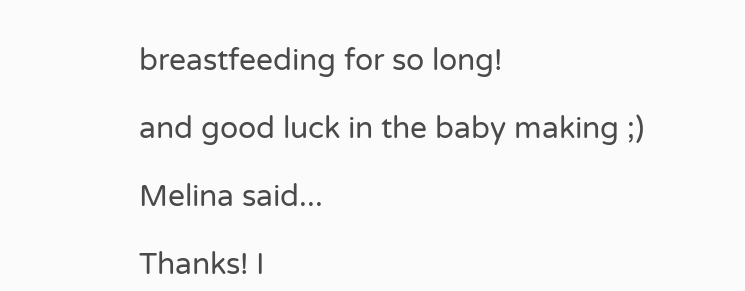breastfeeding for so long!

and good luck in the baby making ;)

Melina said...

Thanks! I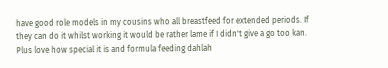have good role models in my cousins who all breastfeed for extended periods. If they can do it whilst working it would be rather lame if I didn't give a go too kan. Plus love how special it is and formula feeding dahlah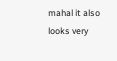mahal it also looks very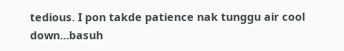tedious. I pon takde patience nak tunggu air cool down...basuh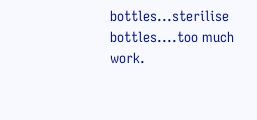bottles...sterilise bottles....too much work.